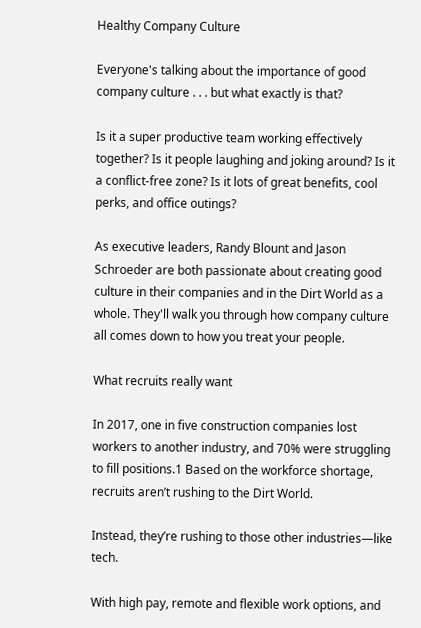Healthy Company Culture

Everyone's talking about the importance of good company culture . . . but what exactly is that?

Is it a super productive team working effectively together? Is it people laughing and joking around? Is it a conflict-free zone? Is it lots of great benefits, cool perks, and office outings?

As executive leaders, Randy Blount and Jason Schroeder are both passionate about creating good culture in their companies and in the Dirt World as a whole. They'll walk you through how company culture all comes down to how you treat your people.

What recruits really want

In 2017, one in five construction companies lost workers to another industry, and 70% were struggling to fill positions.1 Based on the workforce shortage, recruits aren’t rushing to the Dirt World.

Instead, they’re rushing to those other industries—like tech.

With high pay, remote and flexible work options, and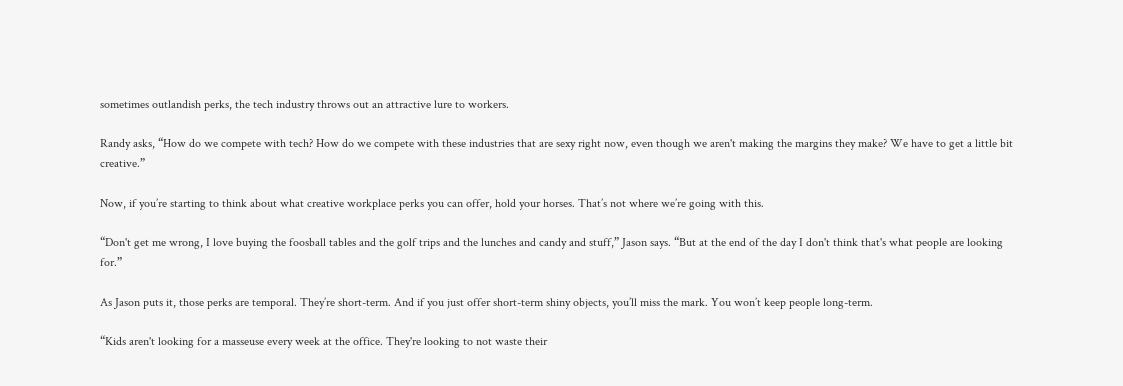sometimes outlandish perks, the tech industry throws out an attractive lure to workers.

Randy asks, “How do we compete with tech? How do we compete with these industries that are sexy right now, even though we aren't making the margins they make? We have to get a little bit creative.”

Now, if you’re starting to think about what creative workplace perks you can offer, hold your horses. That’s not where we’re going with this.

“Don't get me wrong, I love buying the foosball tables and the golf trips and the lunches and candy and stuff,” Jason says. “But at the end of the day I don't think that's what people are looking for.”

As Jason puts it, those perks are temporal. They’re short-term. And if you just offer short-term shiny objects, you’ll miss the mark. You won’t keep people long-term.

“Kids aren't looking for a masseuse every week at the office. They're looking to not waste their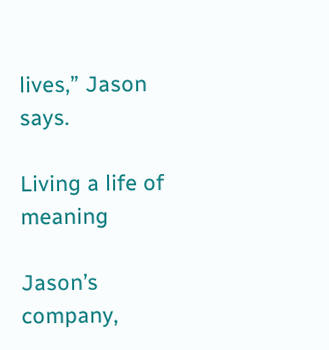lives,” Jason says.

Living a life of meaning

Jason’s company,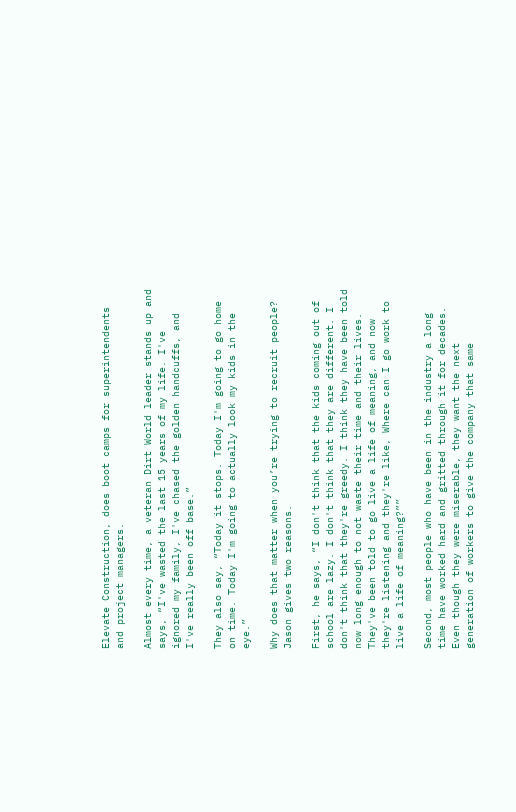Elevate Construction, does boot camps for superintendents and project managers.

Almost every time, a veteran Dirt World leader stands up and says, “I've wasted the last 15 years of my life. I've ignored my family, I've chased the golden handcuffs, and I've really been off base.”

They also say, “Today it stops. Today I'm going to go home on time. Today I'm going to actually look my kids in the eye.”

Why does that matter when you’re trying to recruit people? Jason gives two reasons.

First, he says, “I don't think that the kids coming out of school are lazy. I don't think that they are different. I don't think that they're greedy. I think they have been told now long enough to not waste their time and their lives. They've been told to go live a life of meaning, and now they're listening and they're like, Where can I go work to live a life of meaning?””

Second, most people who have been in the industry a long time have worked hard and gritted through it for decades. Even though they were miserable, they want the next generation of workers to give the company that same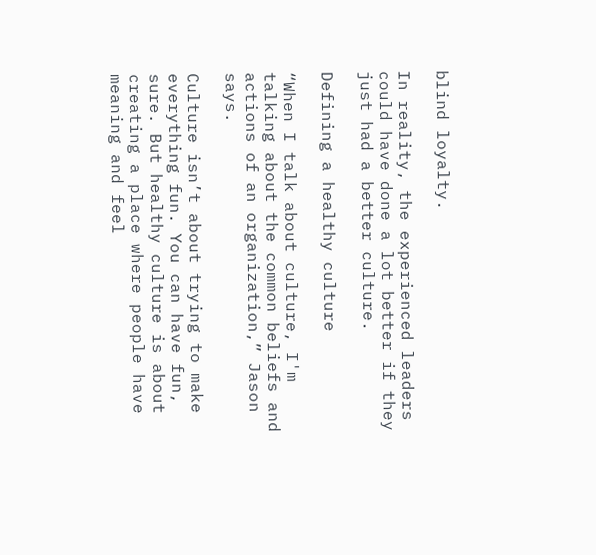blind loyalty.

In reality, the experienced leaders could have done a lot better if they just had a better culture.

Defining a healthy culture

“When I talk about culture, I'm talking about the common beliefs and actions of an organization,” Jason says.

Culture isn’t about trying to make everything fun. You can have fun, sure. But healthy culture is about creating a place where people have meaning and feel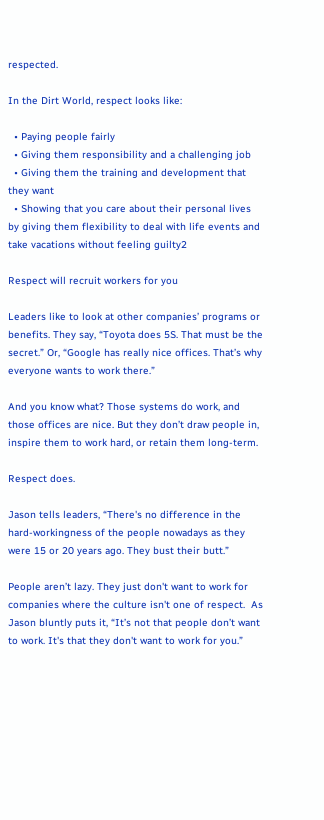respected.

In the Dirt World, respect looks like:

  • Paying people fairly
  • Giving them responsibility and a challenging job
  • Giving them the training and development that they want
  • Showing that you care about their personal lives by giving them flexibility to deal with life events and take vacations without feeling guilty2

Respect will recruit workers for you

Leaders like to look at other companies’ programs or benefits. They say, “Toyota does 5S. That must be the secret.” Or, “Google has really nice offices. That’s why everyone wants to work there.”

And you know what? Those systems do work, and those offices are nice. But they don’t draw people in, inspire them to work hard, or retain them long-term.

Respect does.

Jason tells leaders, “There's no difference in the hard-workingness of the people nowadays as they were 15 or 20 years ago. They bust their butt.”

People aren’t lazy. They just don't want to work for companies where the culture isn't one of respect.  As Jason bluntly puts it, “It’s not that people don’t want to work. It's that they don't want to work for you.”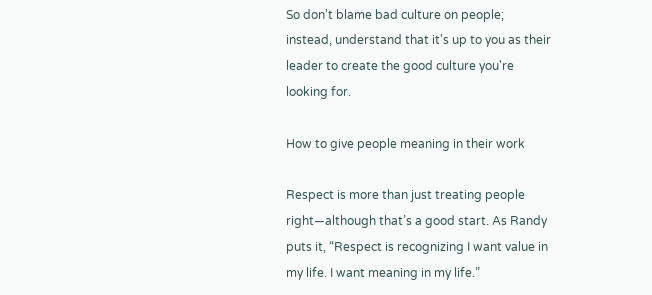So don't blame bad culture on people; instead, understand that it's up to you as their leader to create the good culture you're looking for.

How to give people meaning in their work

Respect is more than just treating people right—although that’s a good start. As Randy puts it, “Respect is recognizing I want value in my life. I want meaning in my life.”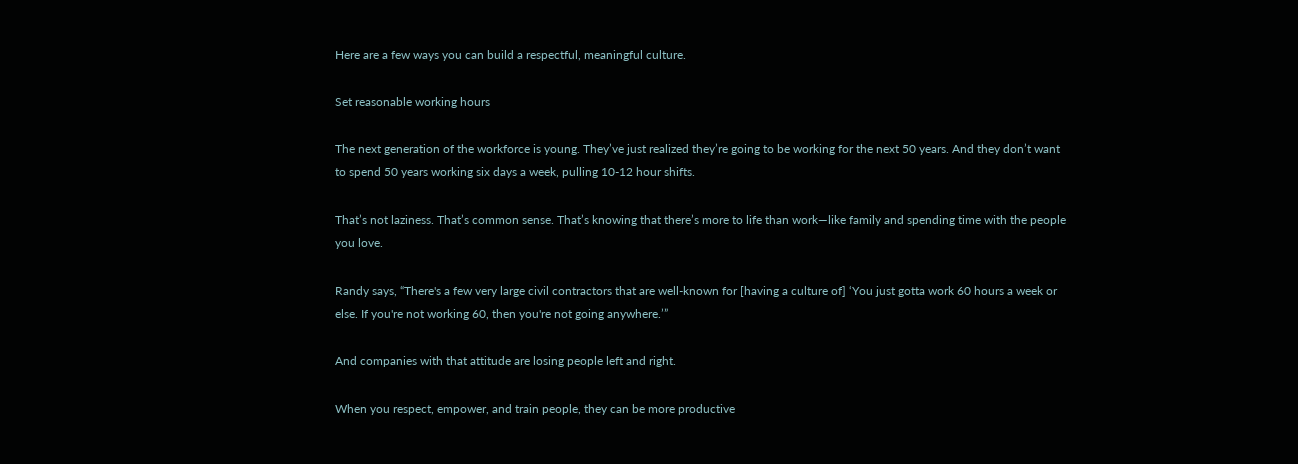Here are a few ways you can build a respectful, meaningful culture.

Set reasonable working hours

The next generation of the workforce is young. They’ve just realized they’re going to be working for the next 50 years. And they don’t want to spend 50 years working six days a week, pulling 10-12 hour shifts.

That’s not laziness. That’s common sense. That’s knowing that there’s more to life than work—like family and spending time with the people you love.

Randy says, “There's a few very large civil contractors that are well-known for [having a culture of] ‘You just gotta work 60 hours a week or else. If you're not working 60, then you're not going anywhere.’”

And companies with that attitude are losing people left and right.

When you respect, empower, and train people, they can be more productive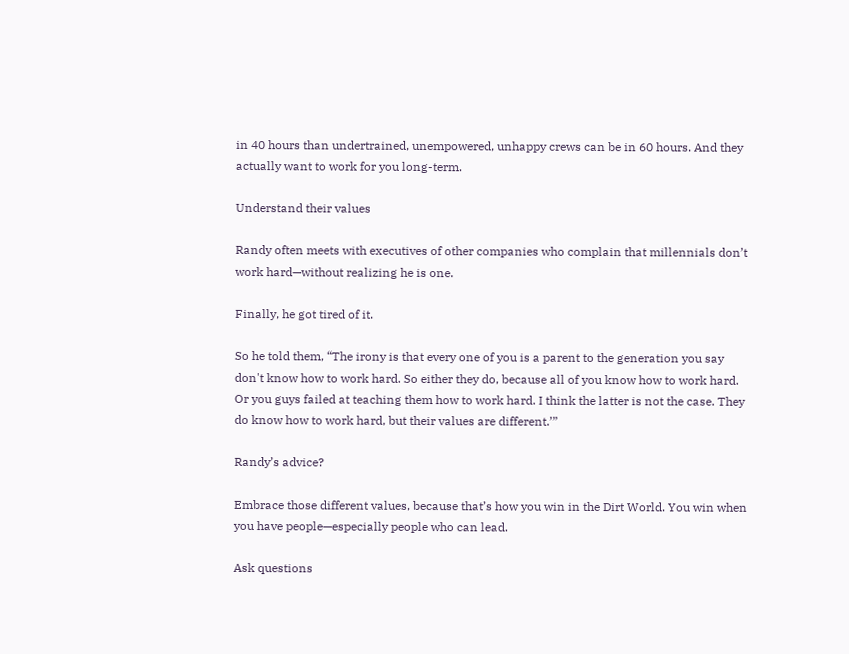in 40 hours than undertrained, unempowered, unhappy crews can be in 60 hours. And they actually want to work for you long-term.

Understand their values

Randy often meets with executives of other companies who complain that millennials don’t work hard—without realizing he is one.

Finally, he got tired of it.

So he told them, “The irony is that every one of you is a parent to the generation you say don't know how to work hard. So either they do, because all of you know how to work hard. Or you guys failed at teaching them how to work hard. I think the latter is not the case. They do know how to work hard, but their values are different.’”

Randy’s advice?

Embrace those different values, because that’s how you win in the Dirt World. You win when you have people—especially people who can lead.

Ask questions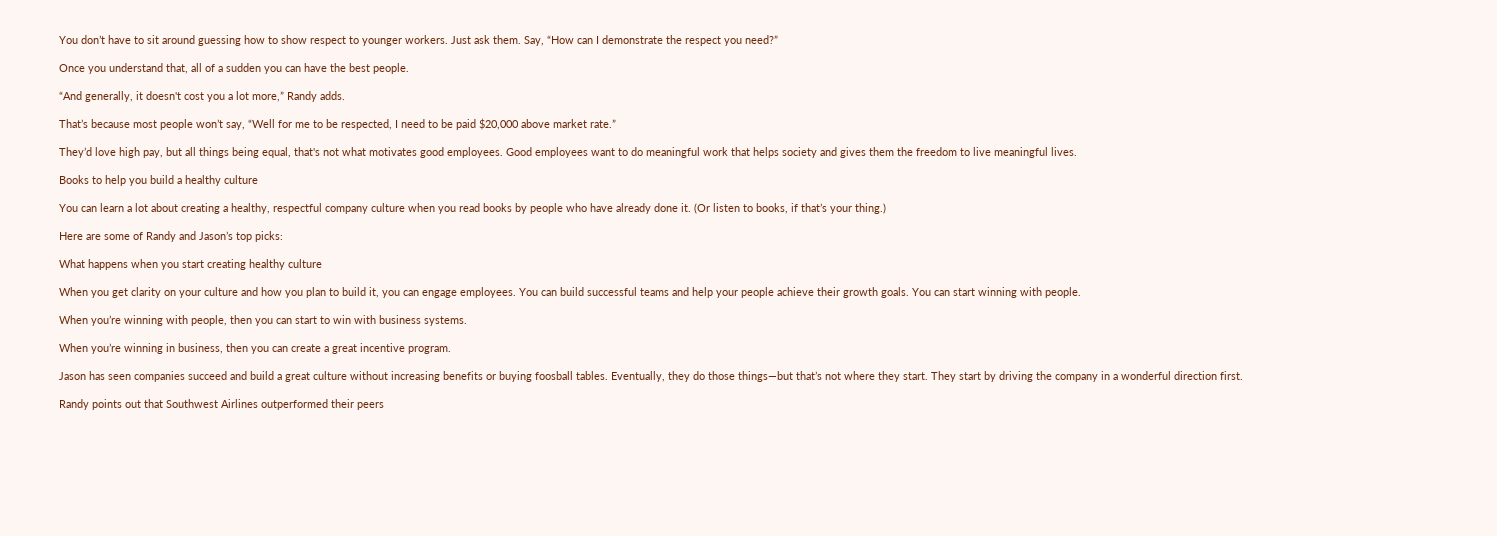You don’t have to sit around guessing how to show respect to younger workers. Just ask them. Say, “How can I demonstrate the respect you need?”

Once you understand that, all of a sudden you can have the best people.

“And generally, it doesn't cost you a lot more,” Randy adds.

That’s because most people won’t say, “Well for me to be respected, I need to be paid $20,000 above market rate.”

They’d love high pay, but all things being equal, that's not what motivates good employees. Good employees want to do meaningful work that helps society and gives them the freedom to live meaningful lives.

Books to help you build a healthy culture

You can learn a lot about creating a healthy, respectful company culture when you read books by people who have already done it. (Or listen to books, if that’s your thing.)

Here are some of Randy and Jason’s top picks:

What happens when you start creating healthy culture

When you get clarity on your culture and how you plan to build it, you can engage employees. You can build successful teams and help your people achieve their growth goals. You can start winning with people.

When you’re winning with people, then you can start to win with business systems.

When you’re winning in business, then you can create a great incentive program.

Jason has seen companies succeed and build a great culture without increasing benefits or buying foosball tables. Eventually, they do those things—but that’s not where they start. They start by driving the company in a wonderful direction first.

Randy points out that Southwest Airlines outperformed their peers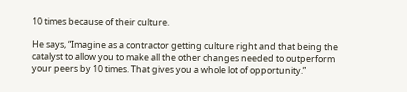10 times because of their culture.

He says, “Imagine as a contractor getting culture right and that being the catalyst to allow you to make all the other changes needed to outperform your peers by 10 times. That gives you a whole lot of opportunity.”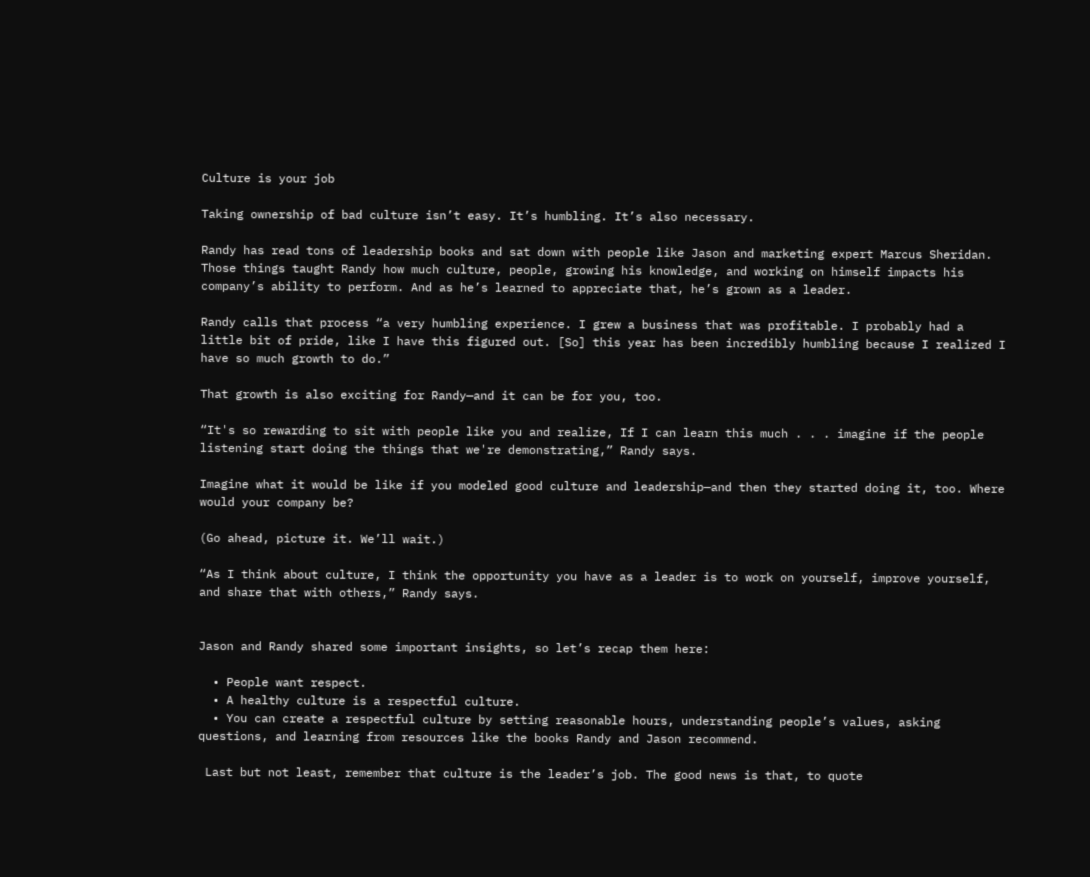Culture is your job

Taking ownership of bad culture isn’t easy. It’s humbling. It’s also necessary.

Randy has read tons of leadership books and sat down with people like Jason and marketing expert Marcus Sheridan. Those things taught Randy how much culture, people, growing his knowledge, and working on himself impacts his company’s ability to perform. And as he’s learned to appreciate that, he’s grown as a leader.

Randy calls that process “a very humbling experience. I grew a business that was profitable. I probably had a little bit of pride, like I have this figured out. [So] this year has been incredibly humbling because I realized I have so much growth to do.”

That growth is also exciting for Randy—and it can be for you, too.

“It's so rewarding to sit with people like you and realize, If I can learn this much . . . imagine if the people listening start doing the things that we're demonstrating,” Randy says.

Imagine what it would be like if you modeled good culture and leadership—and then they started doing it, too. Where would your company be?

(Go ahead, picture it. We’ll wait.)

“As I think about culture, I think the opportunity you have as a leader is to work on yourself, improve yourself, and share that with others,” Randy says.


Jason and Randy shared some important insights, so let’s recap them here:

  • People want respect.
  • A healthy culture is a respectful culture.
  • You can create a respectful culture by setting reasonable hours, understanding people’s values, asking questions, and learning from resources like the books Randy and Jason recommend.

 Last but not least, remember that culture is the leader’s job. The good news is that, to quote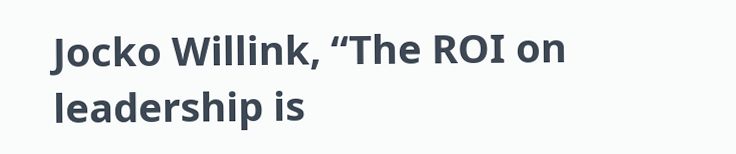Jocko Willink, “The ROI on leadership is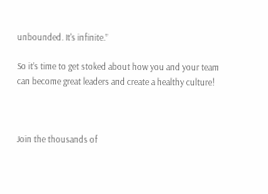unbounded. It's infinite.”

So it’s time to get stoked about how you and your team can become great leaders and create a healthy culture!



Join the thousands of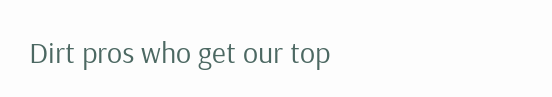Dirt pros who get our top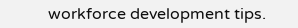workforce development tips.